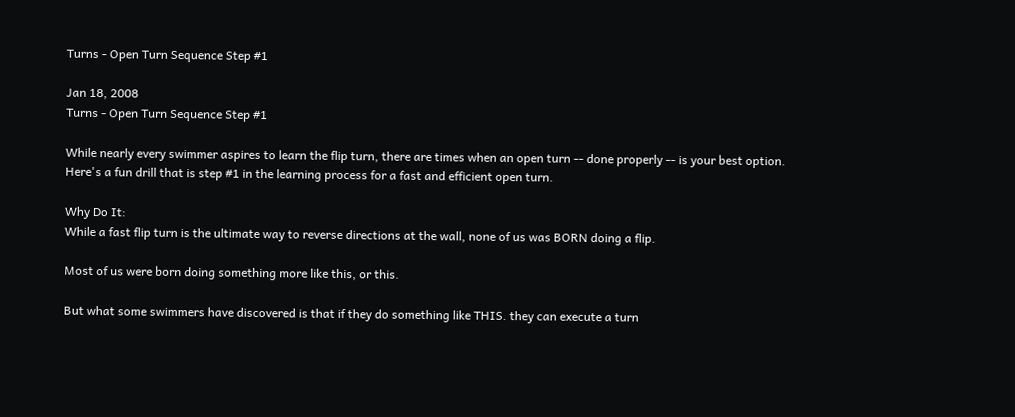Turns - Open Turn Sequence Step #1

Jan 18, 2008
Turns - Open Turn Sequence Step #1

While nearly every swimmer aspires to learn the flip turn, there are times when an open turn -- done properly -- is your best option. Here's a fun drill that is step #1 in the learning process for a fast and efficient open turn.

Why Do It:
While a fast flip turn is the ultimate way to reverse directions at the wall, none of us was BORN doing a flip.

Most of us were born doing something more like this, or this.

But what some swimmers have discovered is that if they do something like THIS. they can execute a turn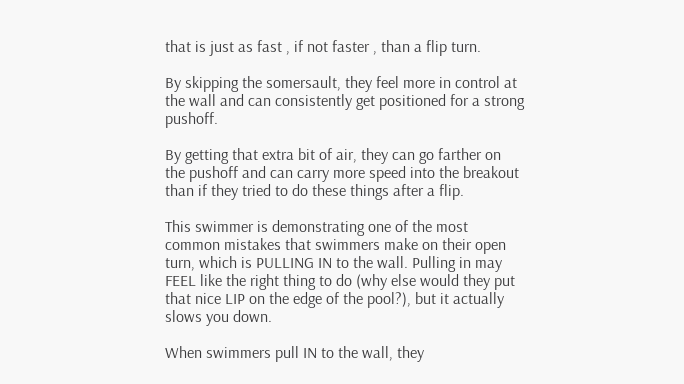that is just as fast , if not faster , than a flip turn.

By skipping the somersault, they feel more in control at the wall and can consistently get positioned for a strong pushoff.

By getting that extra bit of air, they can go farther on the pushoff and can carry more speed into the breakout than if they tried to do these things after a flip.

This swimmer is demonstrating one of the most common mistakes that swimmers make on their open turn, which is PULLING IN to the wall. Pulling in may FEEL like the right thing to do (why else would they put that nice LIP on the edge of the pool?), but it actually slows you down.

When swimmers pull IN to the wall, they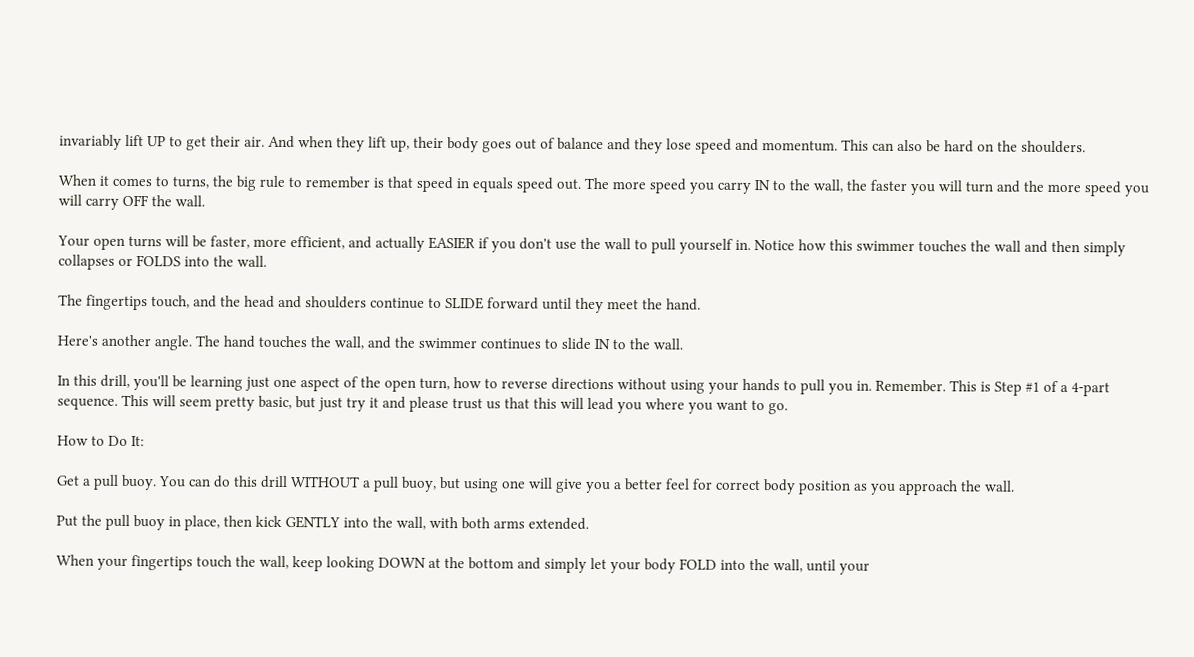invariably lift UP to get their air. And when they lift up, their body goes out of balance and they lose speed and momentum. This can also be hard on the shoulders.

When it comes to turns, the big rule to remember is that speed in equals speed out. The more speed you carry IN to the wall, the faster you will turn and the more speed you will carry OFF the wall.

Your open turns will be faster, more efficient, and actually EASIER if you don't use the wall to pull yourself in. Notice how this swimmer touches the wall and then simply collapses or FOLDS into the wall.

The fingertips touch, and the head and shoulders continue to SLIDE forward until they meet the hand.

Here's another angle. The hand touches the wall, and the swimmer continues to slide IN to the wall.

In this drill, you'll be learning just one aspect of the open turn, how to reverse directions without using your hands to pull you in. Remember. This is Step #1 of a 4-part sequence. This will seem pretty basic, but just try it and please trust us that this will lead you where you want to go.

How to Do It:

Get a pull buoy. You can do this drill WITHOUT a pull buoy, but using one will give you a better feel for correct body position as you approach the wall.

Put the pull buoy in place, then kick GENTLY into the wall, with both arms extended.

When your fingertips touch the wall, keep looking DOWN at the bottom and simply let your body FOLD into the wall, until your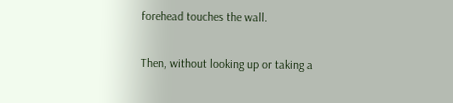forehead touches the wall.

Then, without looking up or taking a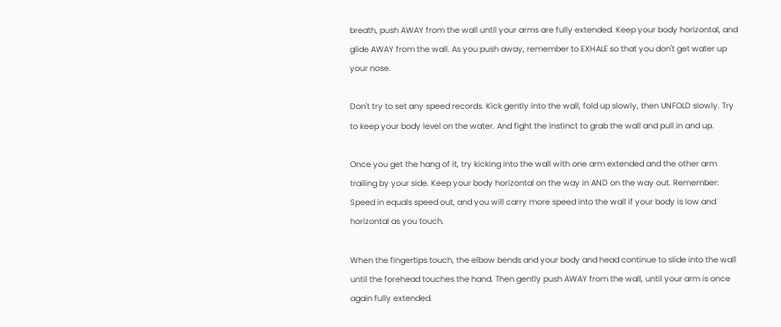breath, push AWAY from the wall until your arms are fully extended. Keep your body horizontal, and glide AWAY from the wall. As you push away, remember to EXHALE so that you don't get water up your nose.

Don't try to set any speed records. Kick gently into the wall, fold up slowly, then UNFOLD slowly. Try to keep your body level on the water. And fight the instinct to grab the wall and pull in and up.

Once you get the hang of it, try kicking into the wall with one arm extended and the other arm trailing by your side. Keep your body horizontal on the way in AND on the way out. Remember: Speed in equals speed out, and you will carry more speed into the wall if your body is low and horizontal as you touch.

When the fingertips touch, the elbow bends and your body and head continue to slide into the wall until the forehead touches the hand. Then gently push AWAY from the wall, until your arm is once again fully extended.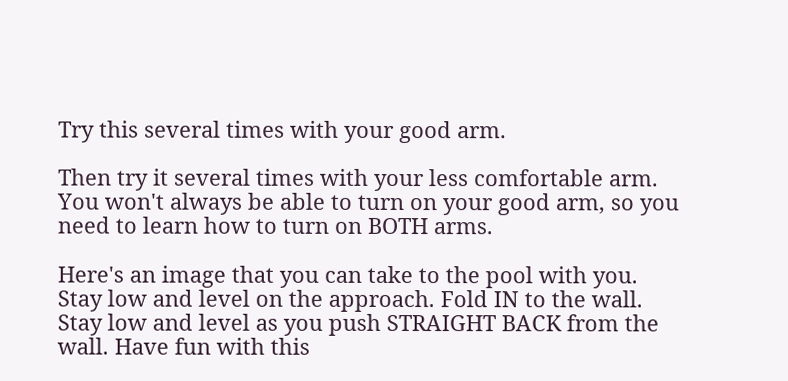Try this several times with your good arm.

Then try it several times with your less comfortable arm. You won't always be able to turn on your good arm, so you need to learn how to turn on BOTH arms.

Here's an image that you can take to the pool with you. Stay low and level on the approach. Fold IN to the wall. Stay low and level as you push STRAIGHT BACK from the wall. Have fun with this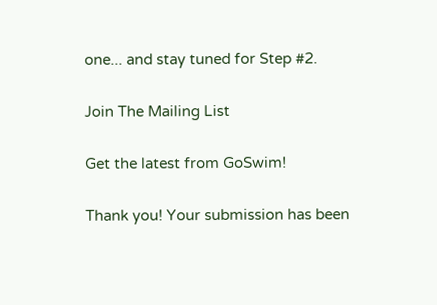one... and stay tuned for Step #2.

Join The Mailing List

Get the latest from GoSwim!

Thank you! Your submission has been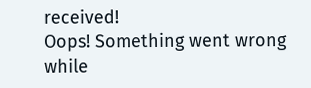received!
Oops! Something went wrong while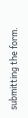submitting the form.